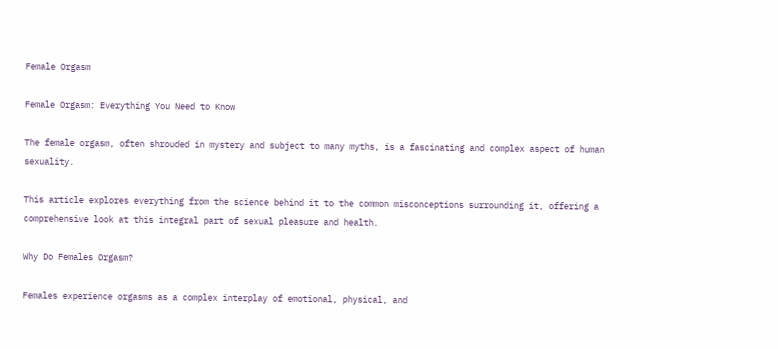Female Orgasm

Female Orgasm: Everything You Need to Know

The female orgasm, often shrouded in mystery and subject to many myths, is a fascinating and complex aspect of human sexuality.

This article explores everything from the science behind it to the common misconceptions surrounding it, offering a comprehensive look at this integral part of sexual pleasure and health.

Why Do Females Orgasm?

Females experience orgasms as a complex interplay of emotional, physical, and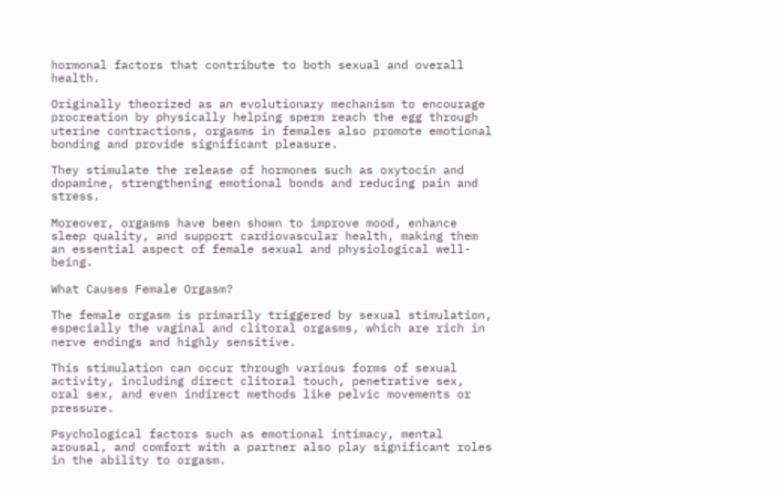hormonal factors that contribute to both sexual and overall health.

Originally theorized as an evolutionary mechanism to encourage procreation by physically helping sperm reach the egg through uterine contractions, orgasms in females also promote emotional bonding and provide significant pleasure.

They stimulate the release of hormones such as oxytocin and dopamine, strengthening emotional bonds and reducing pain and stress.

Moreover, orgasms have been shown to improve mood, enhance sleep quality, and support cardiovascular health, making them an essential aspect of female sexual and physiological well-being.

What Causes Female Orgasm?

The female orgasm is primarily triggered by sexual stimulation, especially the vaginal and clitoral orgasms, which are rich in nerve endings and highly sensitive.

This stimulation can occur through various forms of sexual activity, including direct clitoral touch, penetrative sex, oral sex, and even indirect methods like pelvic movements or pressure.

Psychological factors such as emotional intimacy, mental arousal, and comfort with a partner also play significant roles in the ability to orgasm.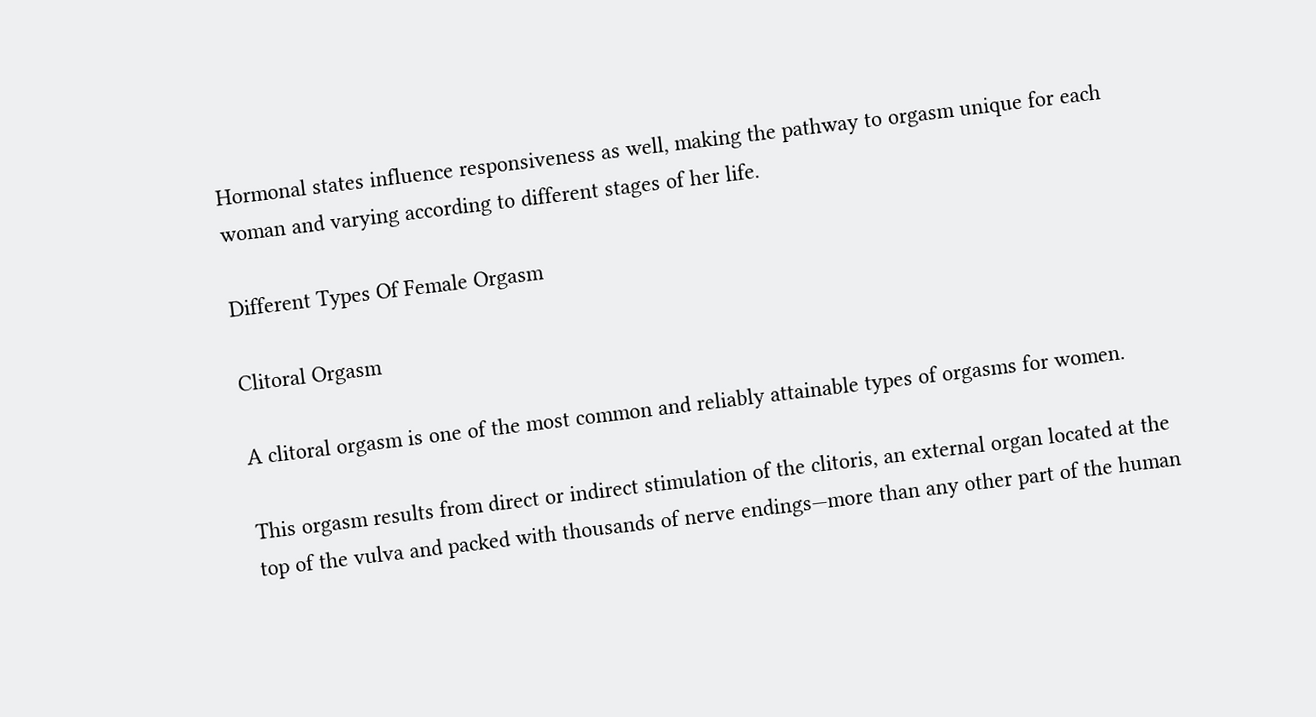Hormonal states influence responsiveness as well, making the pathway to orgasm unique for each woman and varying according to different stages of her life.

Different Types Of Female Orgasm

Clitoral Orgasm

A clitoral orgasm is one of the most common and reliably attainable types of orgasms for women.

This orgasm results from direct or indirect stimulation of the clitoris, an external organ located at the top of the vulva and packed with thousands of nerve endings—more than any other part of the human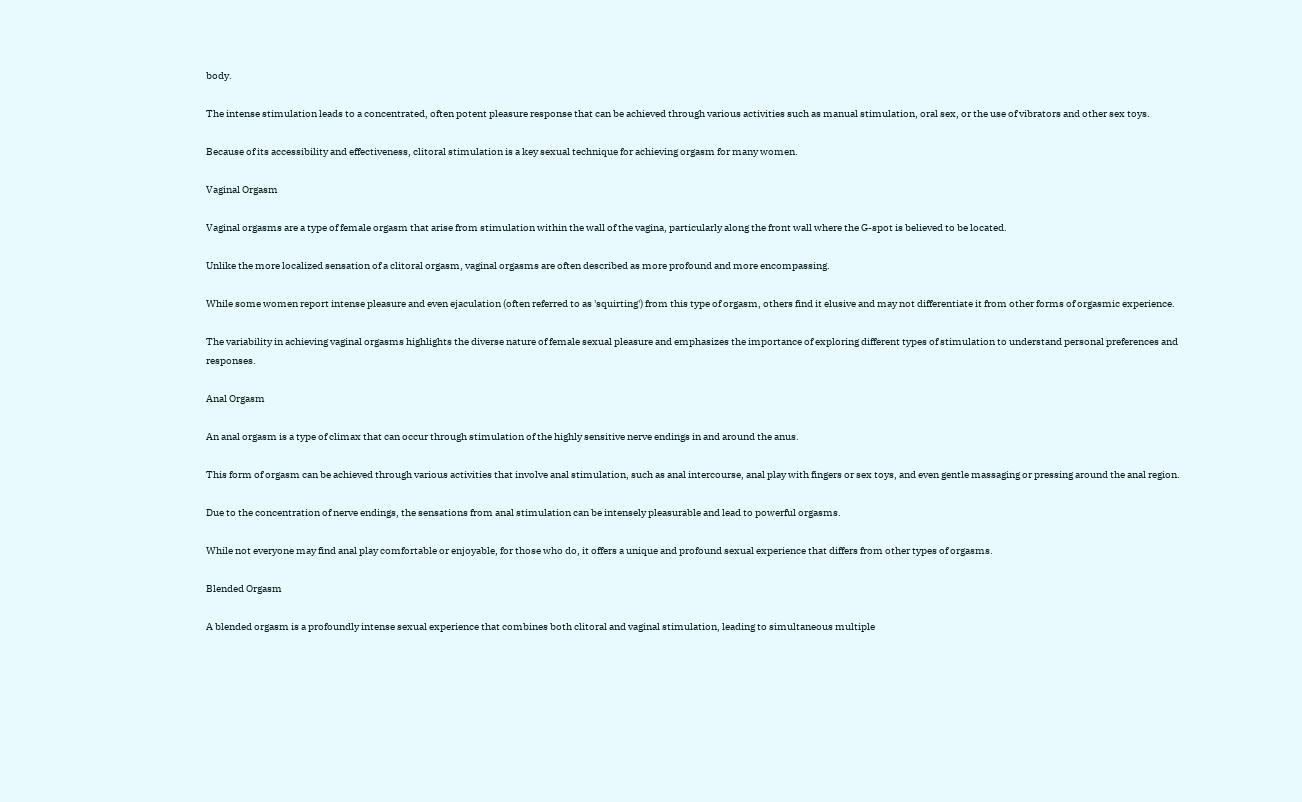body.

The intense stimulation leads to a concentrated, often potent pleasure response that can be achieved through various activities such as manual stimulation, oral sex, or the use of vibrators and other sex toys.

Because of its accessibility and effectiveness, clitoral stimulation is a key sexual technique for achieving orgasm for many women.

Vaginal Orgasm

Vaginal orgasms are a type of female orgasm that arise from stimulation within the wall of the vagina, particularly along the front wall where the G-spot is believed to be located.

Unlike the more localized sensation of a clitoral orgasm, vaginal orgasms are often described as more profound and more encompassing.

While some women report intense pleasure and even ejaculation (often referred to as 'squirting') from this type of orgasm, others find it elusive and may not differentiate it from other forms of orgasmic experience.

The variability in achieving vaginal orgasms highlights the diverse nature of female sexual pleasure and emphasizes the importance of exploring different types of stimulation to understand personal preferences and responses.

Anal Orgasm

An anal orgasm is a type of climax that can occur through stimulation of the highly sensitive nerve endings in and around the anus.

This form of orgasm can be achieved through various activities that involve anal stimulation, such as anal intercourse, anal play with fingers or sex toys, and even gentle massaging or pressing around the anal region.

Due to the concentration of nerve endings, the sensations from anal stimulation can be intensely pleasurable and lead to powerful orgasms.

While not everyone may find anal play comfortable or enjoyable, for those who do, it offers a unique and profound sexual experience that differs from other types of orgasms.

Blended Orgasm

A blended orgasm is a profoundly intense sexual experience that combines both clitoral and vaginal stimulation, leading to simultaneous multiple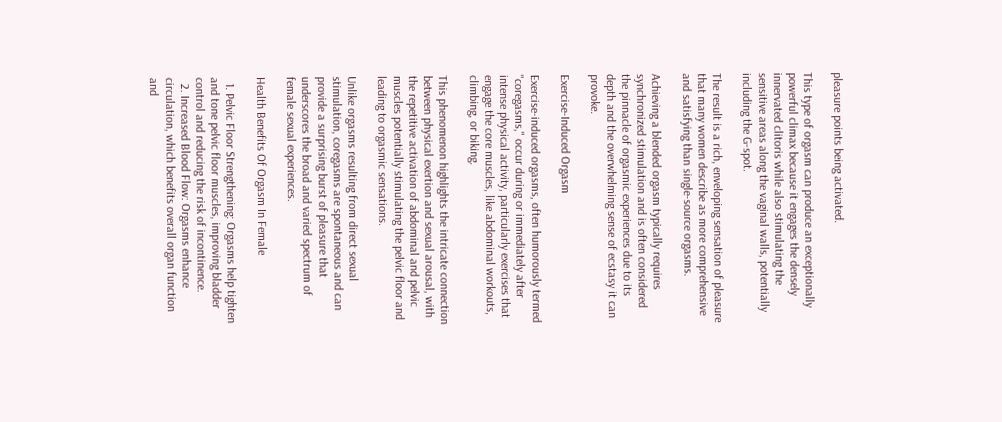pleasure points being activated.

This type of orgasm can produce an exceptionally powerful climax because it engages the densely innervated clitoris while also stimulating the sensitive areas along the vaginal walls, potentially including the G-spot.

The result is a rich, enveloping sensation of pleasure that many women describe as more comprehensive and satisfying than single-source orgasms.

Achieving a blended orgasm typically requires synchronized stimulation and is often considered the pinnacle of orgasmic experiences due to its depth and the overwhelming sense of ecstasy it can provoke.

Exercise-Induced Orgasm

Exercise-induced orgasms, often humorously termed "coregasms," occur during or immediately after intense physical activity, particularly exercises that engage the core muscles, like abdominal workouts, climbing, or biking.

This phenomenon highlights the intricate connection between physical exertion and sexual arousal, with the repetitive activation of abdominal and pelvic muscles potentially stimulating the pelvic floor and leading to orgasmic sensations.

Unlike orgasms resulting from direct sexual stimulation, coregasms are spontaneous and can provide a surprising burst of pleasure that underscores the broad and varied spectrum of female sexual experiences.

Health Benefits Of Orgasm In Female

  1. Pelvic Floor Strengthening: Orgasms help tighten and tone pelvic floor muscles, improving bladder control and reducing the risk of incontinence.
  2. Increased Blood Flow: Orgasms enhance circulation, which benefits overall organ function and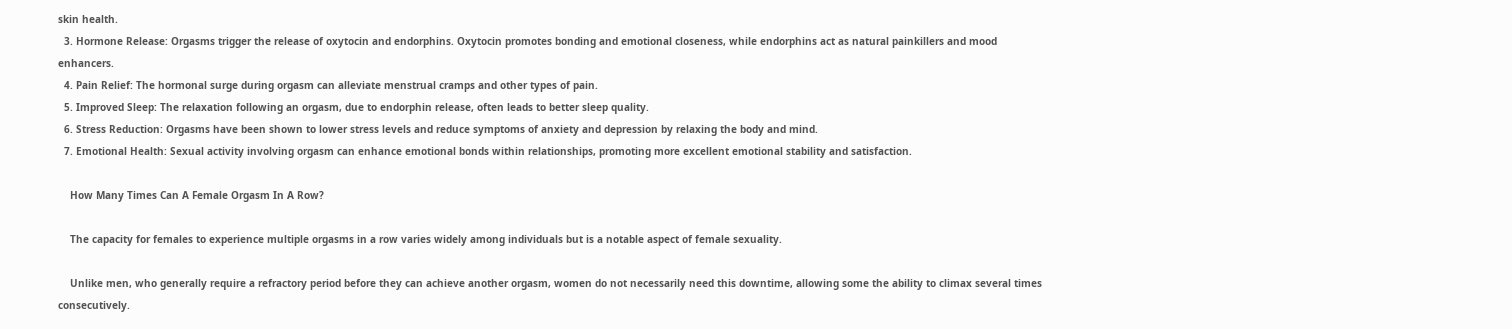skin health.
  3. Hormone Release: Orgasms trigger the release of oxytocin and endorphins. Oxytocin promotes bonding and emotional closeness, while endorphins act as natural painkillers and mood enhancers.
  4. Pain Relief: The hormonal surge during orgasm can alleviate menstrual cramps and other types of pain.
  5. Improved Sleep: The relaxation following an orgasm, due to endorphin release, often leads to better sleep quality.
  6. Stress Reduction: Orgasms have been shown to lower stress levels and reduce symptoms of anxiety and depression by relaxing the body and mind.
  7. Emotional Health: Sexual activity involving orgasm can enhance emotional bonds within relationships, promoting more excellent emotional stability and satisfaction.

    How Many Times Can A Female Orgasm In A Row?

    The capacity for females to experience multiple orgasms in a row varies widely among individuals but is a notable aspect of female sexuality.

    Unlike men, who generally require a refractory period before they can achieve another orgasm, women do not necessarily need this downtime, allowing some the ability to climax several times consecutively.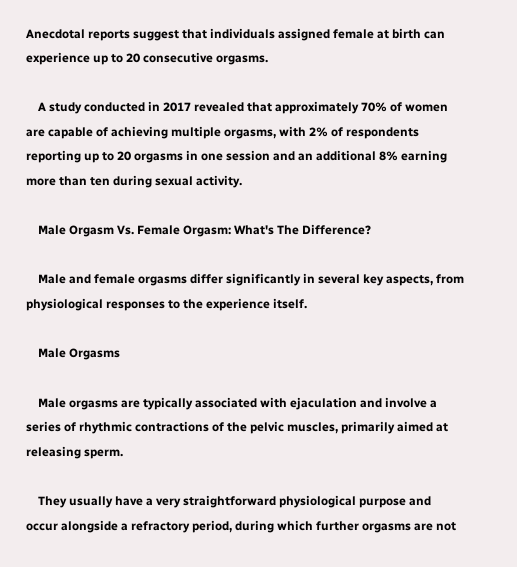Anecdotal reports suggest that individuals assigned female at birth can experience up to 20 consecutive orgasms.

    A study conducted in 2017 revealed that approximately 70% of women are capable of achieving multiple orgasms, with 2% of respondents reporting up to 20 orgasms in one session and an additional 8% earning more than ten during sexual activity.

    Male Orgasm Vs. Female Orgasm: What's The Difference?

    Male and female orgasms differ significantly in several key aspects, from physiological responses to the experience itself.

    Male Orgasms

    Male orgasms are typically associated with ejaculation and involve a series of rhythmic contractions of the pelvic muscles, primarily aimed at releasing sperm.

    They usually have a very straightforward physiological purpose and occur alongside a refractory period, during which further orgasms are not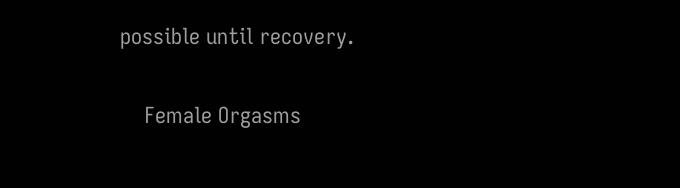possible until recovery.

    Female Orgasms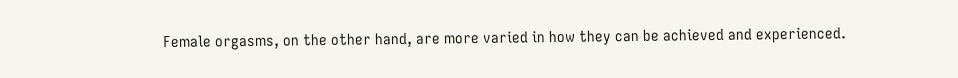Female orgasms, on the other hand, are more varied in how they can be achieved and experienced.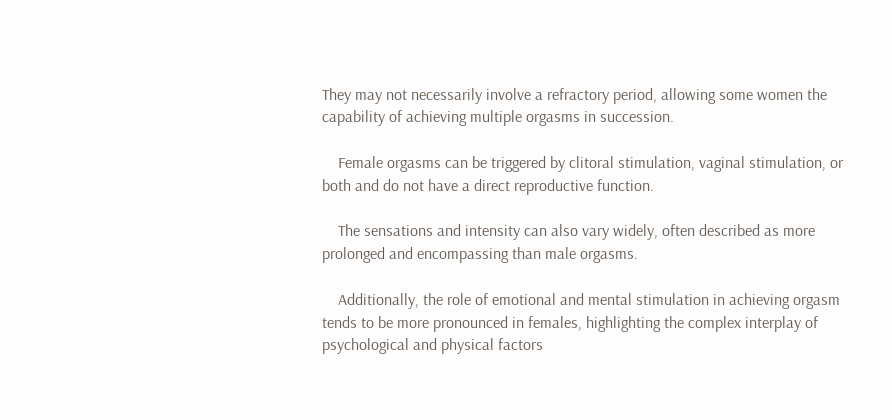They may not necessarily involve a refractory period, allowing some women the capability of achieving multiple orgasms in succession.

    Female orgasms can be triggered by clitoral stimulation, vaginal stimulation, or both and do not have a direct reproductive function.

    The sensations and intensity can also vary widely, often described as more prolonged and encompassing than male orgasms.

    Additionally, the role of emotional and mental stimulation in achieving orgasm tends to be more pronounced in females, highlighting the complex interplay of psychological and physical factors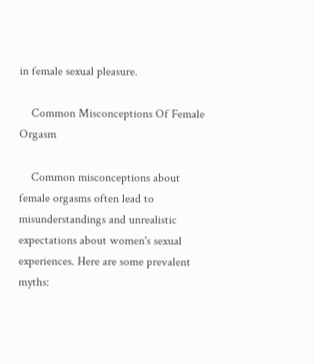in female sexual pleasure.

    Common Misconceptions Of Female Orgasm

    Common misconceptions about female orgasms often lead to misunderstandings and unrealistic expectations about women's sexual experiences. Here are some prevalent myths: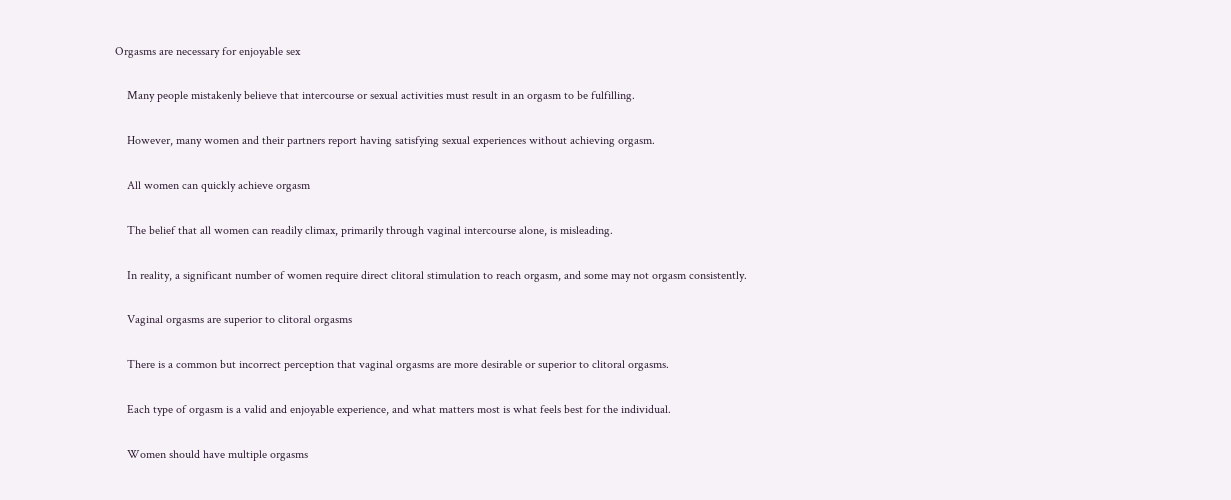Orgasms are necessary for enjoyable sex

    Many people mistakenly believe that intercourse or sexual activities must result in an orgasm to be fulfilling.

    However, many women and their partners report having satisfying sexual experiences without achieving orgasm.

    All women can quickly achieve orgasm

    The belief that all women can readily climax, primarily through vaginal intercourse alone, is misleading.

    In reality, a significant number of women require direct clitoral stimulation to reach orgasm, and some may not orgasm consistently.

    Vaginal orgasms are superior to clitoral orgasms

    There is a common but incorrect perception that vaginal orgasms are more desirable or superior to clitoral orgasms.

    Each type of orgasm is a valid and enjoyable experience, and what matters most is what feels best for the individual.

    Women should have multiple orgasms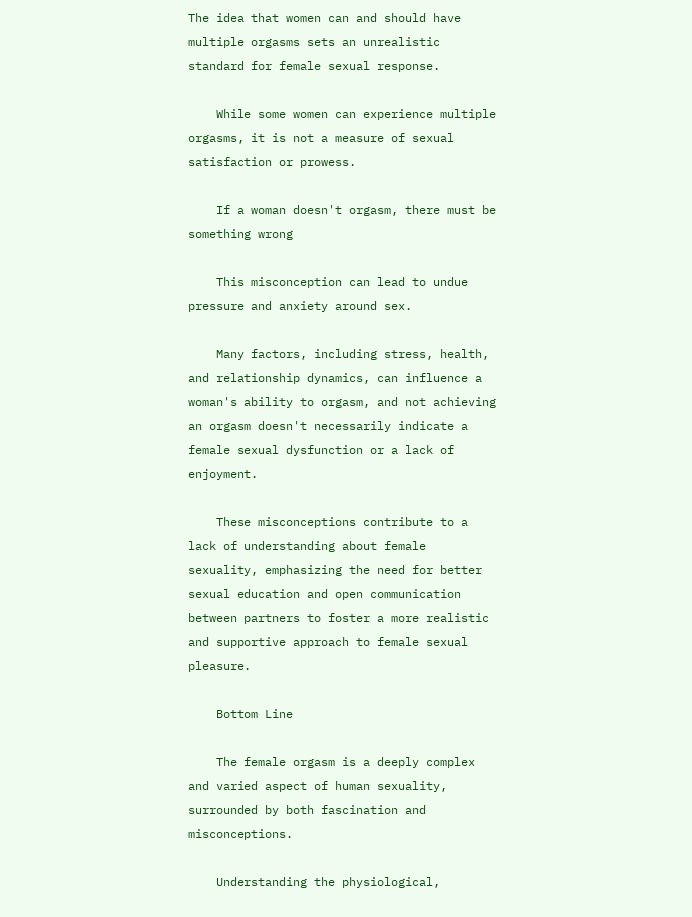The idea that women can and should have multiple orgasms sets an unrealistic standard for female sexual response.

    While some women can experience multiple orgasms, it is not a measure of sexual satisfaction or prowess.

    If a woman doesn't orgasm, there must be something wrong

    This misconception can lead to undue pressure and anxiety around sex.

    Many factors, including stress, health, and relationship dynamics, can influence a woman's ability to orgasm, and not achieving an orgasm doesn't necessarily indicate a female sexual dysfunction or a lack of enjoyment.

    These misconceptions contribute to a lack of understanding about female sexuality, emphasizing the need for better sexual education and open communication between partners to foster a more realistic and supportive approach to female sexual pleasure.

    Bottom Line

    The female orgasm is a deeply complex and varied aspect of human sexuality, surrounded by both fascination and misconceptions.

    Understanding the physiological,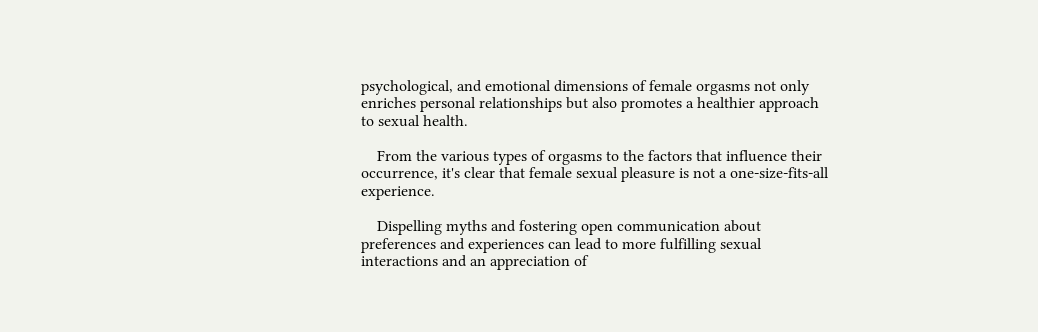psychological, and emotional dimensions of female orgasms not only enriches personal relationships but also promotes a healthier approach to sexual health.

    From the various types of orgasms to the factors that influence their occurrence, it's clear that female sexual pleasure is not a one-size-fits-all experience.

    Dispelling myths and fostering open communication about preferences and experiences can lead to more fulfilling sexual interactions and an appreciation of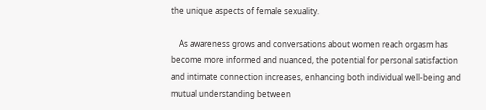the unique aspects of female sexuality.

    As awareness grows and conversations about women reach orgasm has become more informed and nuanced, the potential for personal satisfaction and intimate connection increases, enhancing both individual well-being and mutual understanding between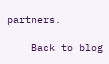partners.

    Back to blog